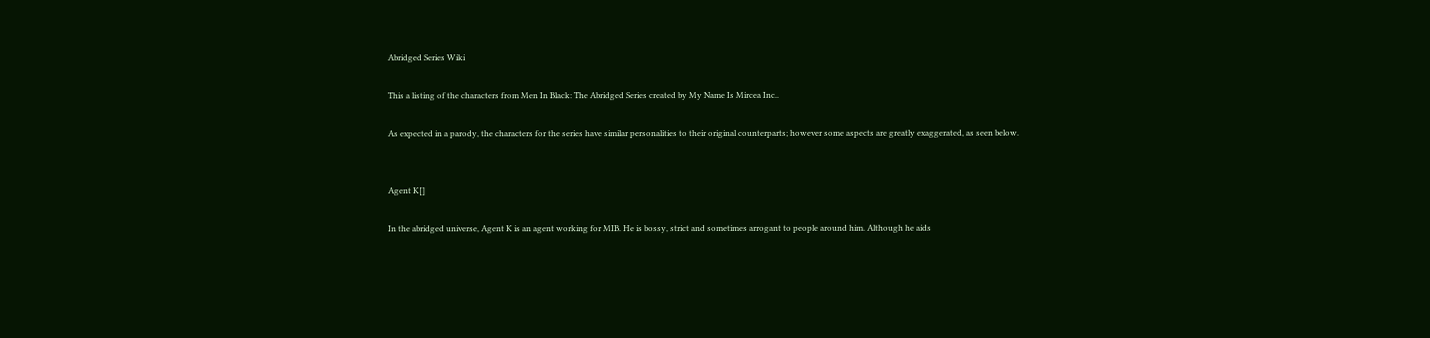Abridged Series Wiki

This a listing of the characters from Men In Black: The Abridged Series created by My Name Is Mircea Inc..

As expected in a parody, the characters for the series have similar personalities to their original counterparts; however some aspects are greatly exaggerated, as seen below.


Agent K[]

In the abridged universe, Agent K is an agent working for MIB. He is bossy, strict and sometimes arrogant to people around him. Although he aids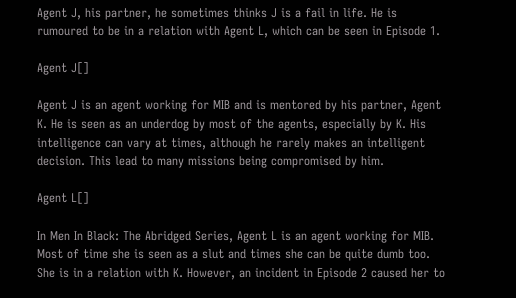Agent J, his partner, he sometimes thinks J is a fail in life. He is rumoured to be in a relation with Agent L, which can be seen in Episode 1.

Agent J[]

Agent J is an agent working for MIB and is mentored by his partner, Agent K. He is seen as an underdog by most of the agents, especially by K. His intelligence can vary at times, although he rarely makes an intelligent decision. This lead to many missions being compromised by him.

Agent L[]

In Men In Black: The Abridged Series, Agent L is an agent working for MIB. Most of time she is seen as a slut and times she can be quite dumb too. She is in a relation with K. However, an incident in Episode 2 caused her to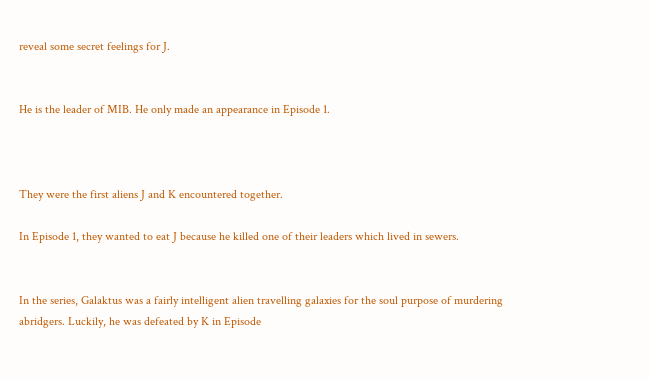reveal some secret feelings for J.


He is the leader of MIB. He only made an appearance in Episode 1.



They were the first aliens J and K encountered together.

In Episode 1, they wanted to eat J because he killed one of their leaders which lived in sewers.


In the series, Galaktus was a fairly intelligent alien travelling galaxies for the soul purpose of murdering abridgers. Luckily, he was defeated by K in Episode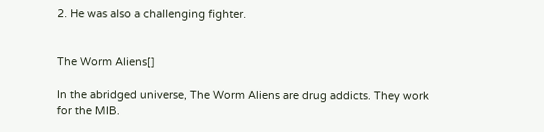2. He was also a challenging fighter.


The Worm Aliens[]

In the abridged universe, The Worm Aliens are drug addicts. They work for the MIB.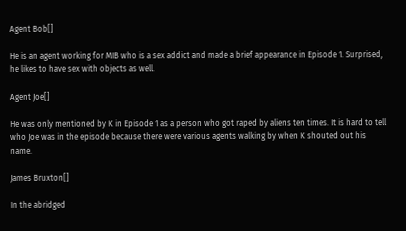Agent Bob[]

He is an agent working for MIB who is a sex addict and made a brief appearance in Episode 1. Surprised, he likes to have sex with objects as well.

Agent Joe[]

He was only mentioned by K in Episode 1 as a person who got raped by aliens ten times. It is hard to tell who Joe was in the episode because there were various agents walking by when K shouted out his name.

James Bruxton[]

In the abridged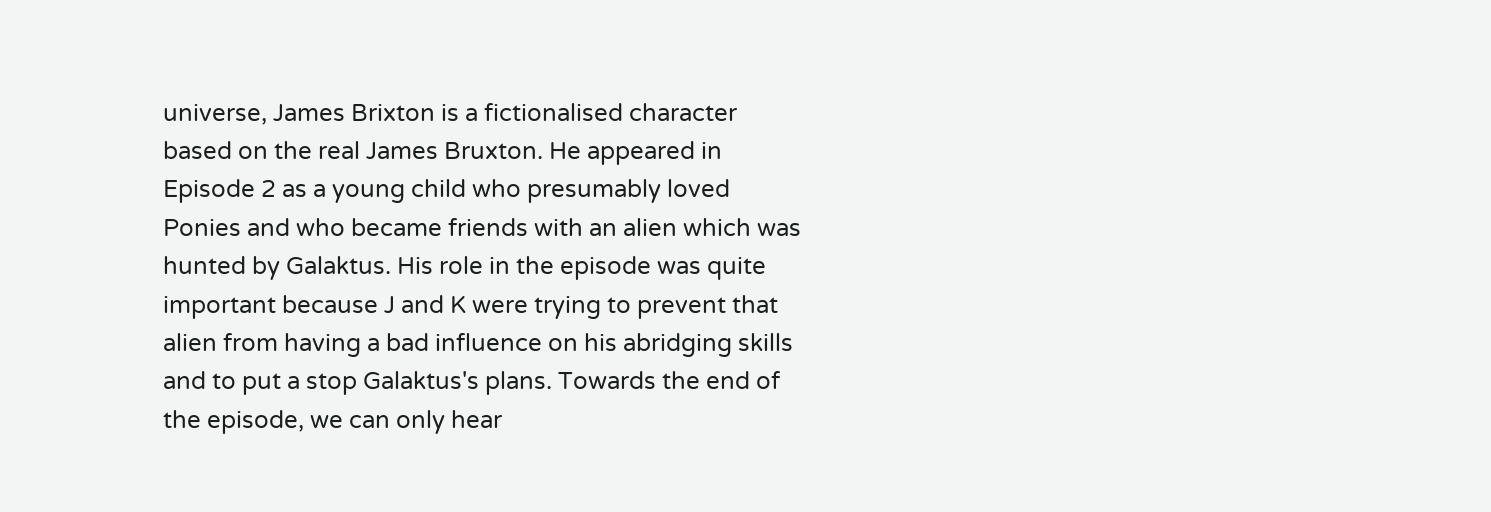universe, James Brixton is a fictionalised character based on the real James Bruxton. He appeared in Episode 2 as a young child who presumably loved Ponies and who became friends with an alien which was hunted by Galaktus. His role in the episode was quite important because J and K were trying to prevent that alien from having a bad influence on his abridging skills and to put a stop Galaktus's plans. Towards the end of the episode, we can only hear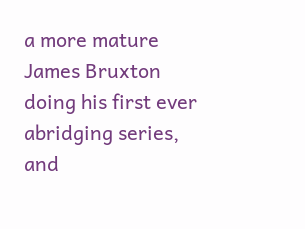a more mature James Bruxton doing his first ever abridging series, and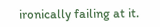ironically failing at it.